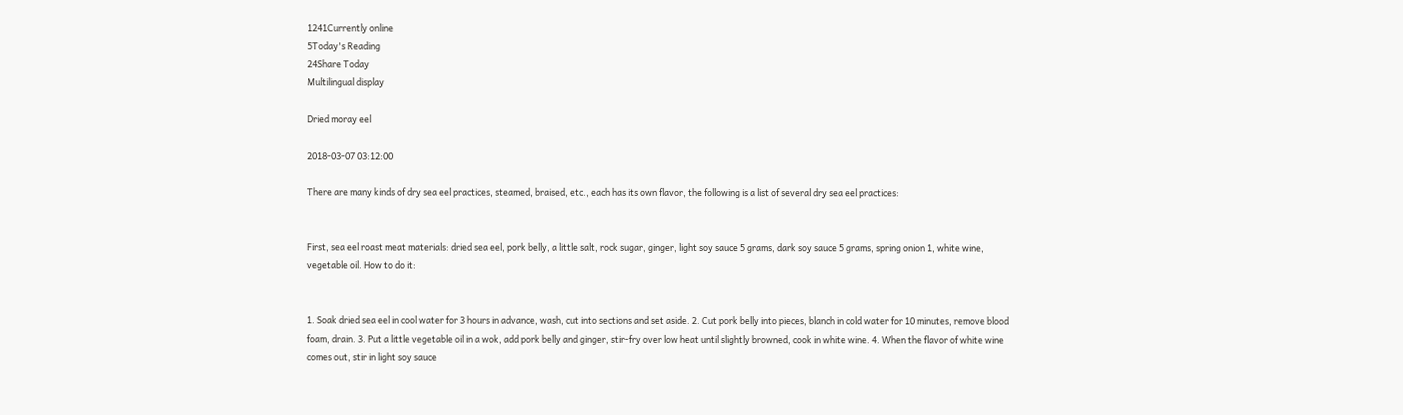1241Currently online
5Today's Reading
24Share Today
Multilingual display

Dried moray eel

2018-03-07 03:12:00

There are many kinds of dry sea eel practices, steamed, braised, etc., each has its own flavor, the following is a list of several dry sea eel practices:


First, sea eel roast meat materials: dried sea eel, pork belly, a little salt, rock sugar, ginger, light soy sauce 5 grams, dark soy sauce 5 grams, spring onion 1, white wine, vegetable oil. How to do it:


1. Soak dried sea eel in cool water for 3 hours in advance, wash, cut into sections and set aside. 2. Cut pork belly into pieces, blanch in cold water for 10 minutes, remove blood foam, drain. 3. Put a little vegetable oil in a wok, add pork belly and ginger, stir-fry over low heat until slightly browned, cook in white wine. 4. When the flavor of white wine comes out, stir in light soy sauce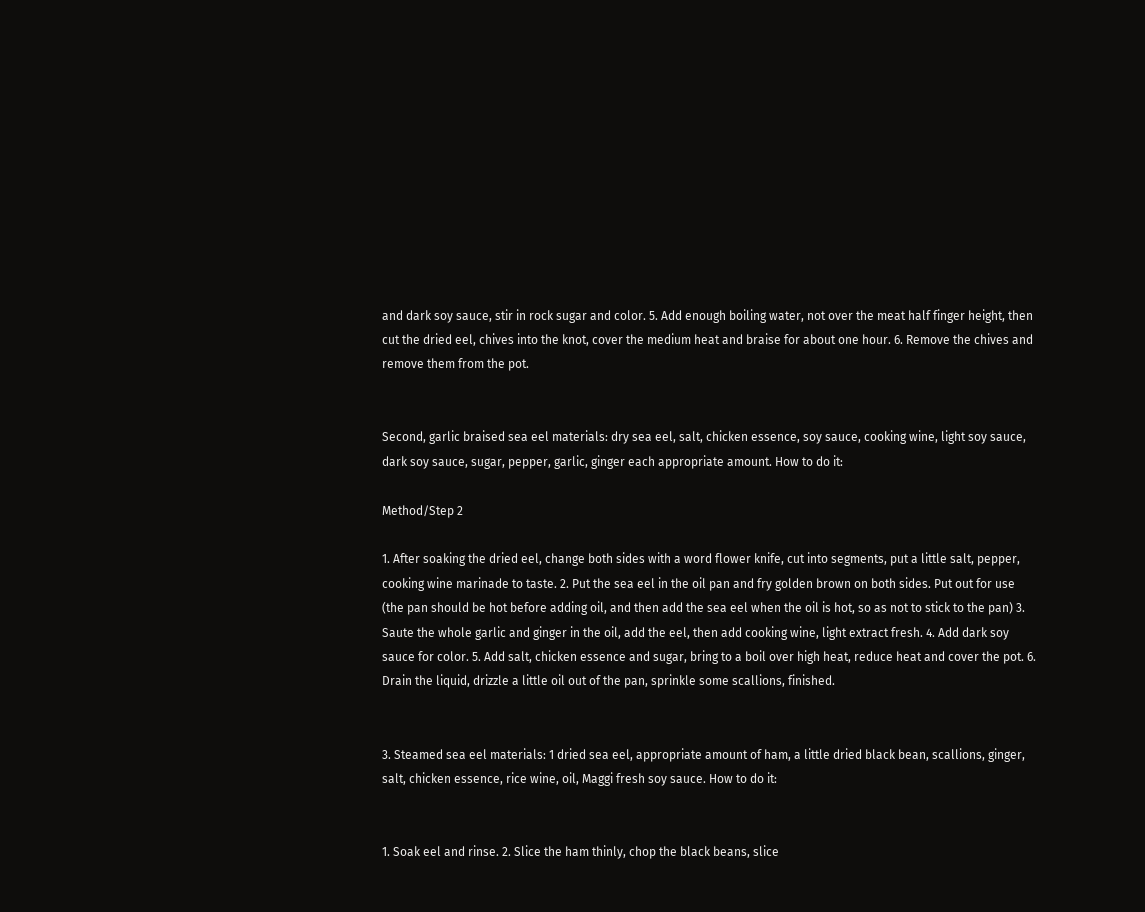and dark soy sauce, stir in rock sugar and color. 5. Add enough boiling water, not over the meat half finger height, then cut the dried eel, chives into the knot, cover the medium heat and braise for about one hour. 6. Remove the chives and remove them from the pot.


Second, garlic braised sea eel materials: dry sea eel, salt, chicken essence, soy sauce, cooking wine, light soy sauce, dark soy sauce, sugar, pepper, garlic, ginger each appropriate amount. How to do it:

Method/Step 2

1. After soaking the dried eel, change both sides with a word flower knife, cut into segments, put a little salt, pepper, cooking wine marinade to taste. 2. Put the sea eel in the oil pan and fry golden brown on both sides. Put out for use (the pan should be hot before adding oil, and then add the sea eel when the oil is hot, so as not to stick to the pan) 3. Saute the whole garlic and ginger in the oil, add the eel, then add cooking wine, light extract fresh. 4. Add dark soy sauce for color. 5. Add salt, chicken essence and sugar, bring to a boil over high heat, reduce heat and cover the pot. 6. Drain the liquid, drizzle a little oil out of the pan, sprinkle some scallions, finished.


3. Steamed sea eel materials: 1 dried sea eel, appropriate amount of ham, a little dried black bean, scallions, ginger, salt, chicken essence, rice wine, oil, Maggi fresh soy sauce. How to do it:


1. Soak eel and rinse. 2. Slice the ham thinly, chop the black beans, slice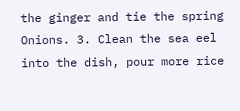the ginger and tie the spring Onions. 3. Clean the sea eel into the dish, pour more rice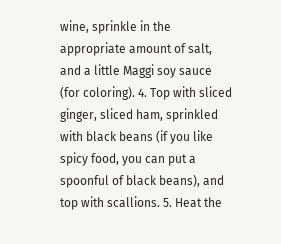wine, sprinkle in the appropriate amount of salt, and a little Maggi soy sauce (for coloring). 4. Top with sliced ginger, sliced ham, sprinkled with black beans (if you like spicy food, you can put a spoonful of black beans), and top with scallions. 5. Heat the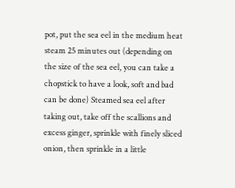pot, put the sea eel in the medium heat steam 25 minutes out (depending on the size of the sea eel, you can take a chopstick to have a look, soft and bad can be done) Steamed sea eel after taking out, take off the scallions and excess ginger, sprinkle with finely sliced onion, then sprinkle in a little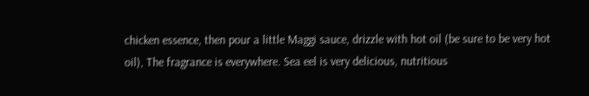chicken essence, then pour a little Maggi sauce, drizzle with hot oil (be sure to be very hot oil), The fragrance is everywhere. Sea eel is very delicious, nutritious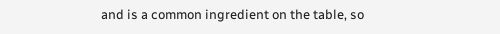and is a common ingredient on the table, so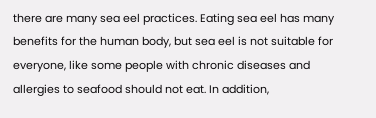there are many sea eel practices. Eating sea eel has many benefits for the human body, but sea eel is not suitable for everyone, like some people with chronic diseases and allergies to seafood should not eat. In addition,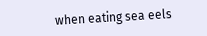when eating sea eels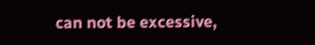can not be excessive,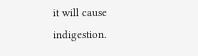it will cause indigestion.